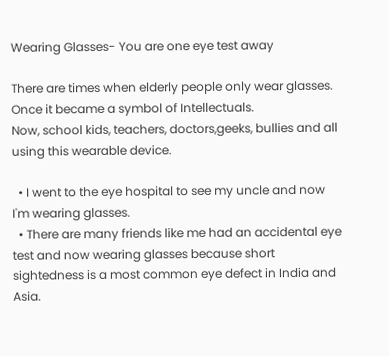Wearing Glasses- You are one eye test away

There are times when elderly people only wear glasses.
Once it became a symbol of Intellectuals.
Now, school kids, teachers, doctors,geeks, bullies and all using this wearable device.

  • I went to the eye hospital to see my uncle and now I'm wearing glasses.
  • There are many friends like me had an accidental eye test and now wearing glasses because short sightedness is a most common eye defect in India and Asia.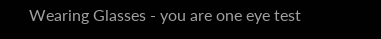Wearing Glasses - you are one eye test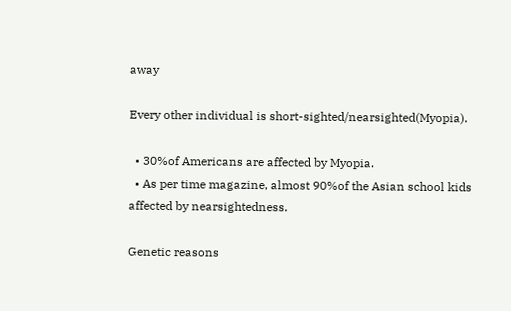away

Every other individual is short-sighted/nearsighted(Myopia).

  • 30%of Americans are affected by Myopia.
  • As per time magazine, almost 90%of the Asian school kids affected by nearsightedness.

Genetic reasons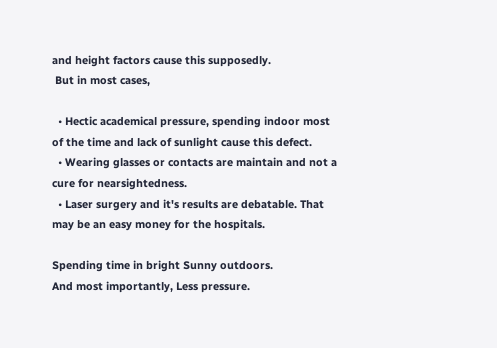and height factors cause this supposedly.
 But in most cases,

  • Hectic academical pressure, spending indoor most of the time and lack of sunlight cause this defect.
  • Wearing glasses or contacts are maintain and not a cure for nearsightedness.
  • Laser surgery and it's results are debatable. That may be an easy money for the hospitals.

Spending time in bright Sunny outdoors.
And most importantly, Less pressure.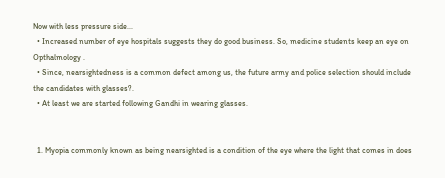Now with less pressure side...
  • Increased number of eye hospitals suggests they do good business. So, medicine students keep an eye on Opthalmology .
  • Since, nearsightedness is a common defect among us, the future army and police selection should include the candidates with glasses?.
  • At least we are started following Gandhi in wearing glasses.


  1. Myopia commonly known as being nearsighted is a condition of the eye where the light that comes in does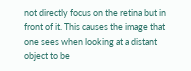not directly focus on the retina but in front of it. This causes the image that one sees when looking at a distant object to be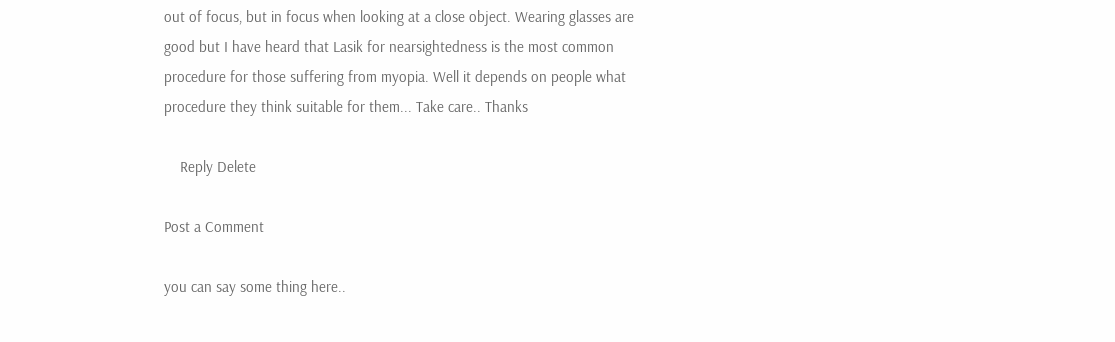out of focus, but in focus when looking at a close object. Wearing glasses are good but I have heard that Lasik for nearsightedness is the most common procedure for those suffering from myopia. Well it depends on people what procedure they think suitable for them... Take care.. Thanks

    Reply Delete

Post a Comment

you can say some thing here..